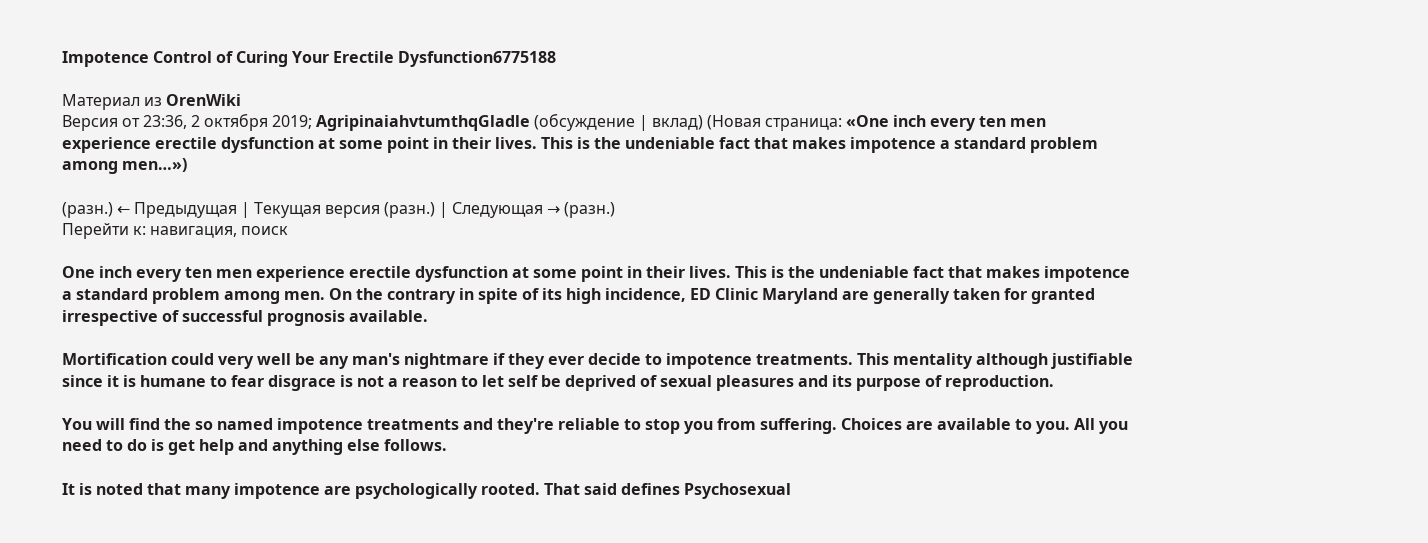Impotence Control of Curing Your Erectile Dysfunction6775188

Материал из OrenWiki
Версия от 23:36, 2 октября 2019; AgripinaiahvtumthqGladle (обсуждение | вклад) (Новая страница: «One inch every ten men experience erectile dysfunction at some point in their lives. This is the undeniable fact that makes impotence a standard problem among men…»)

(разн.) ← Предыдущая | Текущая версия (разн.) | Следующая → (разн.)
Перейти к: навигация, поиск

One inch every ten men experience erectile dysfunction at some point in their lives. This is the undeniable fact that makes impotence a standard problem among men. On the contrary in spite of its high incidence, ED Clinic Maryland are generally taken for granted irrespective of successful prognosis available.

Mortification could very well be any man's nightmare if they ever decide to impotence treatments. This mentality although justifiable since it is humane to fear disgrace is not a reason to let self be deprived of sexual pleasures and its purpose of reproduction.

You will find the so named impotence treatments and they're reliable to stop you from suffering. Choices are available to you. All you need to do is get help and anything else follows.

It is noted that many impotence are psychologically rooted. That said defines Psychosexual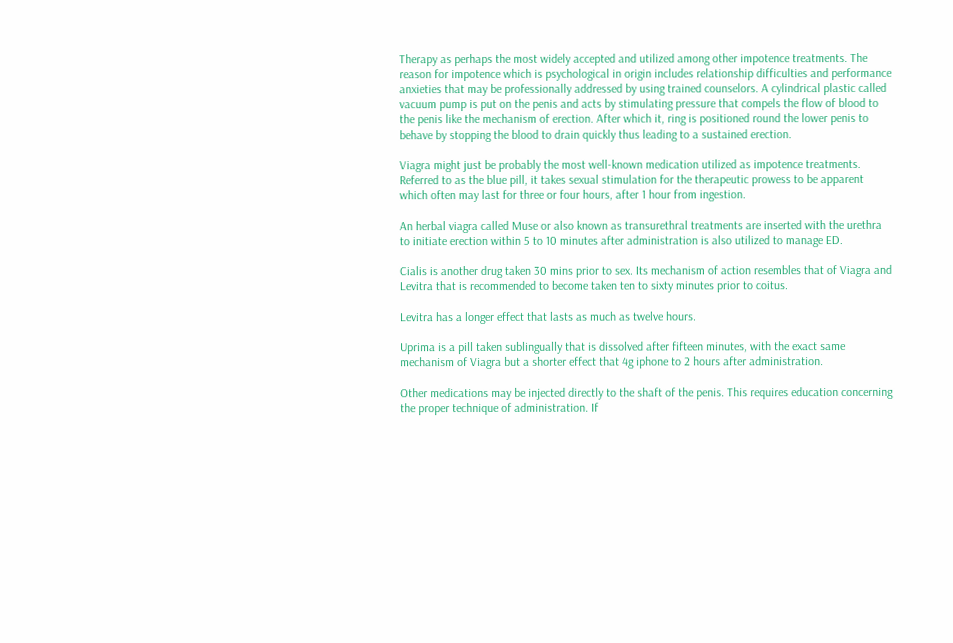Therapy as perhaps the most widely accepted and utilized among other impotence treatments. The reason for impotence which is psychological in origin includes relationship difficulties and performance anxieties that may be professionally addressed by using trained counselors. A cylindrical plastic called vacuum pump is put on the penis and acts by stimulating pressure that compels the flow of blood to the penis like the mechanism of erection. After which it, ring is positioned round the lower penis to behave by stopping the blood to drain quickly thus leading to a sustained erection.

Viagra might just be probably the most well-known medication utilized as impotence treatments. Referred to as the blue pill, it takes sexual stimulation for the therapeutic prowess to be apparent which often may last for three or four hours, after 1 hour from ingestion.

An herbal viagra called Muse or also known as transurethral treatments are inserted with the urethra to initiate erection within 5 to 10 minutes after administration is also utilized to manage ED.

Cialis is another drug taken 30 mins prior to sex. Its mechanism of action resembles that of Viagra and Levitra that is recommended to become taken ten to sixty minutes prior to coitus.

Levitra has a longer effect that lasts as much as twelve hours.

Uprima is a pill taken sublingually that is dissolved after fifteen minutes, with the exact same mechanism of Viagra but a shorter effect that 4g iphone to 2 hours after administration.

Other medications may be injected directly to the shaft of the penis. This requires education concerning the proper technique of administration. If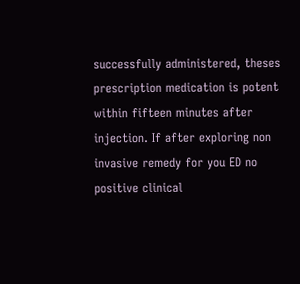successfully administered, theses prescription medication is potent within fifteen minutes after injection. If after exploring non invasive remedy for you ED no positive clinical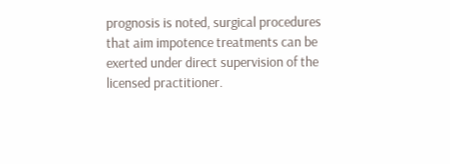prognosis is noted, surgical procedures that aim impotence treatments can be exerted under direct supervision of the licensed practitioner.